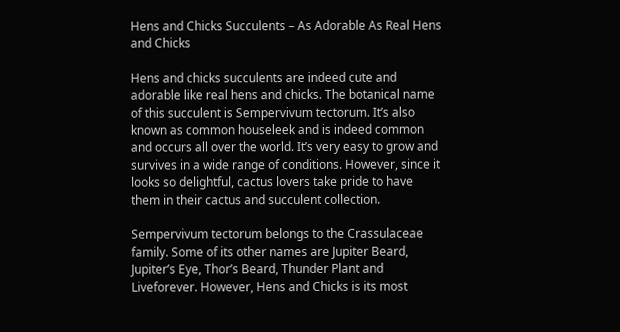Hens and Chicks Succulents – As Adorable As Real Hens and Chicks

Hens and chicks succulents are indeed cute and adorable like real hens and chicks. The botanical name of this succulent is Sempervivum tectorum. It’s also known as common houseleek and is indeed common and occurs all over the world. It’s very easy to grow and survives in a wide range of conditions. However, since it looks so delightful, cactus lovers take pride to have them in their cactus and succulent collection.

Sempervivum tectorum belongs to the Crassulaceae family. Some of its other names are Jupiter Beard, Jupiter’s Eye, Thor’s Beard, Thunder Plant and Liveforever. However, Hens and Chicks is its most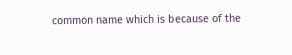common name which is because of the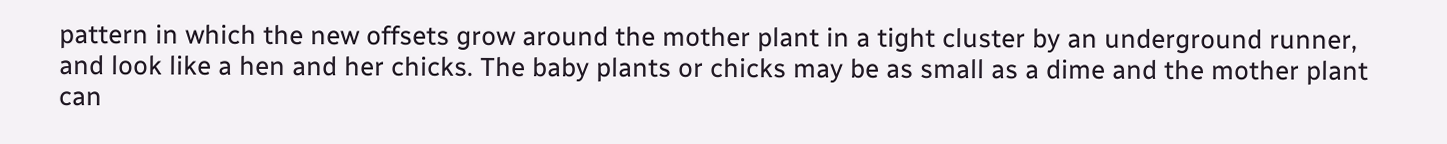pattern in which the new offsets grow around the mother plant in a tight cluster by an underground runner, and look like a hen and her chicks. The baby plants or chicks may be as small as a dime and the mother plant can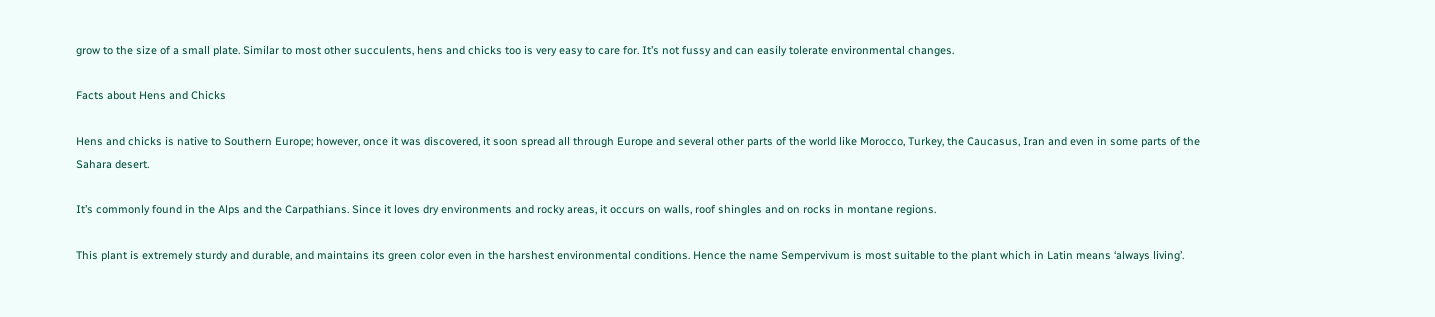grow to the size of a small plate. Similar to most other succulents, hens and chicks too is very easy to care for. It’s not fussy and can easily tolerate environmental changes.

Facts about Hens and Chicks

Hens and chicks is native to Southern Europe; however, once it was discovered, it soon spread all through Europe and several other parts of the world like Morocco, Turkey, the Caucasus, Iran and even in some parts of the Sahara desert.

It’s commonly found in the Alps and the Carpathians. Since it loves dry environments and rocky areas, it occurs on walls, roof shingles and on rocks in montane regions.

This plant is extremely sturdy and durable, and maintains its green color even in the harshest environmental conditions. Hence the name Sempervivum is most suitable to the plant which in Latin means ‘always living’.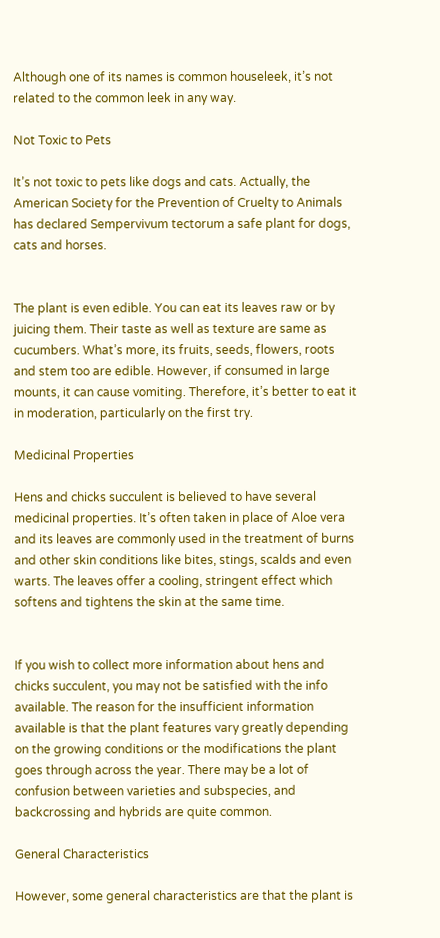Although one of its names is common houseleek, it’s not related to the common leek in any way.

Not Toxic to Pets

It’s not toxic to pets like dogs and cats. Actually, the American Society for the Prevention of Cruelty to Animals has declared Sempervivum tectorum a safe plant for dogs, cats and horses.


The plant is even edible. You can eat its leaves raw or by juicing them. Their taste as well as texture are same as cucumbers. What’s more, its fruits, seeds, flowers, roots and stem too are edible. However, if consumed in large mounts, it can cause vomiting. Therefore, it’s better to eat it in moderation, particularly on the first try.

Medicinal Properties

Hens and chicks succulent is believed to have several medicinal properties. It’s often taken in place of Aloe vera and its leaves are commonly used in the treatment of burns and other skin conditions like bites, stings, scalds and even warts. The leaves offer a cooling, stringent effect which softens and tightens the skin at the same time.


If you wish to collect more information about hens and chicks succulent, you may not be satisfied with the info available. The reason for the insufficient information available is that the plant features vary greatly depending on the growing conditions or the modifications the plant goes through across the year. There may be a lot of confusion between varieties and subspecies, and backcrossing and hybrids are quite common.

General Characteristics

However, some general characteristics are that the plant is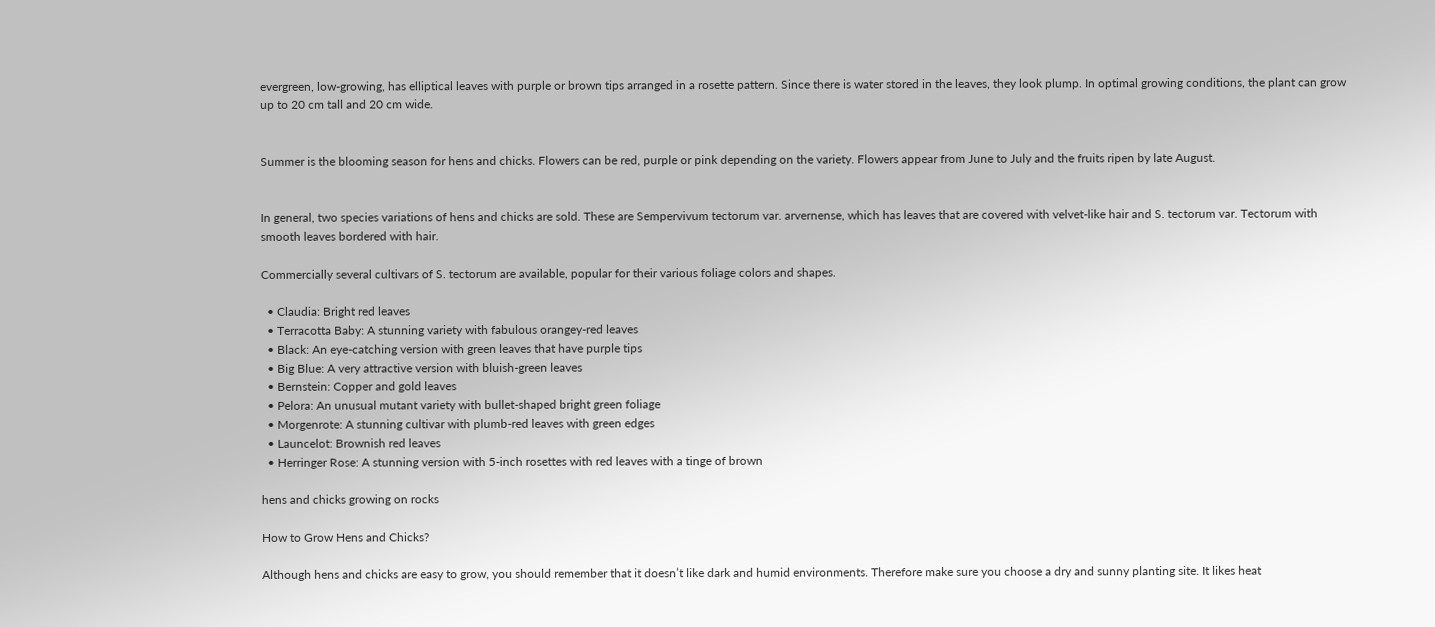evergreen, low-growing, has elliptical leaves with purple or brown tips arranged in a rosette pattern. Since there is water stored in the leaves, they look plump. In optimal growing conditions, the plant can grow up to 20 cm tall and 20 cm wide.


Summer is the blooming season for hens and chicks. Flowers can be red, purple or pink depending on the variety. Flowers appear from June to July and the fruits ripen by late August.


In general, two species variations of hens and chicks are sold. These are Sempervivum tectorum var. arvernense, which has leaves that are covered with velvet-like hair and S. tectorum var. Tectorum with smooth leaves bordered with hair.

Commercially several cultivars of S. tectorum are available, popular for their various foliage colors and shapes.

  • Claudia: Bright red leaves
  • Terracotta Baby: A stunning variety with fabulous orangey-red leaves
  • Black: An eye-catching version with green leaves that have purple tips
  • Big Blue: A very attractive version with bluish-green leaves
  • Bernstein: Copper and gold leaves
  • Pelora: An unusual mutant variety with bullet-shaped bright green foliage
  • Morgenrote: A stunning cultivar with plumb-red leaves with green edges
  • Launcelot: Brownish red leaves
  • Herringer Rose: A stunning version with 5-inch rosettes with red leaves with a tinge of brown

hens and chicks growing on rocks

How to Grow Hens and Chicks?

Although hens and chicks are easy to grow, you should remember that it doesn’t like dark and humid environments. Therefore make sure you choose a dry and sunny planting site. It likes heat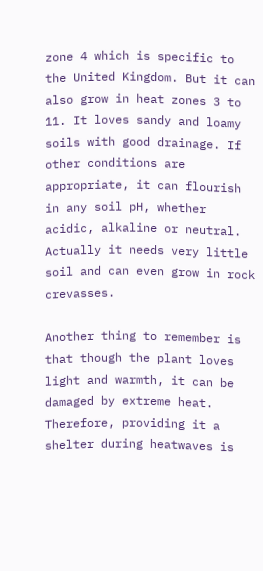zone 4 which is specific to the United Kingdom. But it can also grow in heat zones 3 to 11. It loves sandy and loamy soils with good drainage. If other conditions are appropriate, it can flourish in any soil pH, whether acidic, alkaline or neutral. Actually it needs very little soil and can even grow in rock crevasses.

Another thing to remember is that though the plant loves light and warmth, it can be damaged by extreme heat. Therefore, providing it a shelter during heatwaves is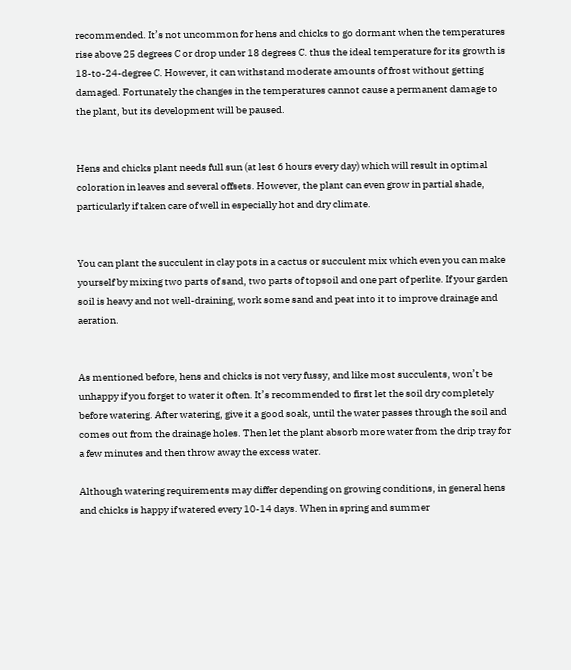recommended. It’s not uncommon for hens and chicks to go dormant when the temperatures rise above 25 degrees C or drop under 18 degrees C. thus the ideal temperature for its growth is 18-to-24-degree C. However, it can withstand moderate amounts of frost without getting damaged. Fortunately the changes in the temperatures cannot cause a permanent damage to the plant, but its development will be paused.


Hens and chicks plant needs full sun (at lest 6 hours every day) which will result in optimal coloration in leaves and several offsets. However, the plant can even grow in partial shade, particularly if taken care of well in especially hot and dry climate.


You can plant the succulent in clay pots in a cactus or succulent mix which even you can make yourself by mixing two parts of sand, two parts of topsoil and one part of perlite. If your garden soil is heavy and not well-draining, work some sand and peat into it to improve drainage and aeration.


As mentioned before, hens and chicks is not very fussy, and like most succulents, won’t be unhappy if you forget to water it often. It’s recommended to first let the soil dry completely before watering. After watering, give it a good soak, until the water passes through the soil and comes out from the drainage holes. Then let the plant absorb more water from the drip tray for a few minutes and then throw away the excess water.

Although watering requirements may differ depending on growing conditions, in general hens and chicks is happy if watered every 10-14 days. When in spring and summer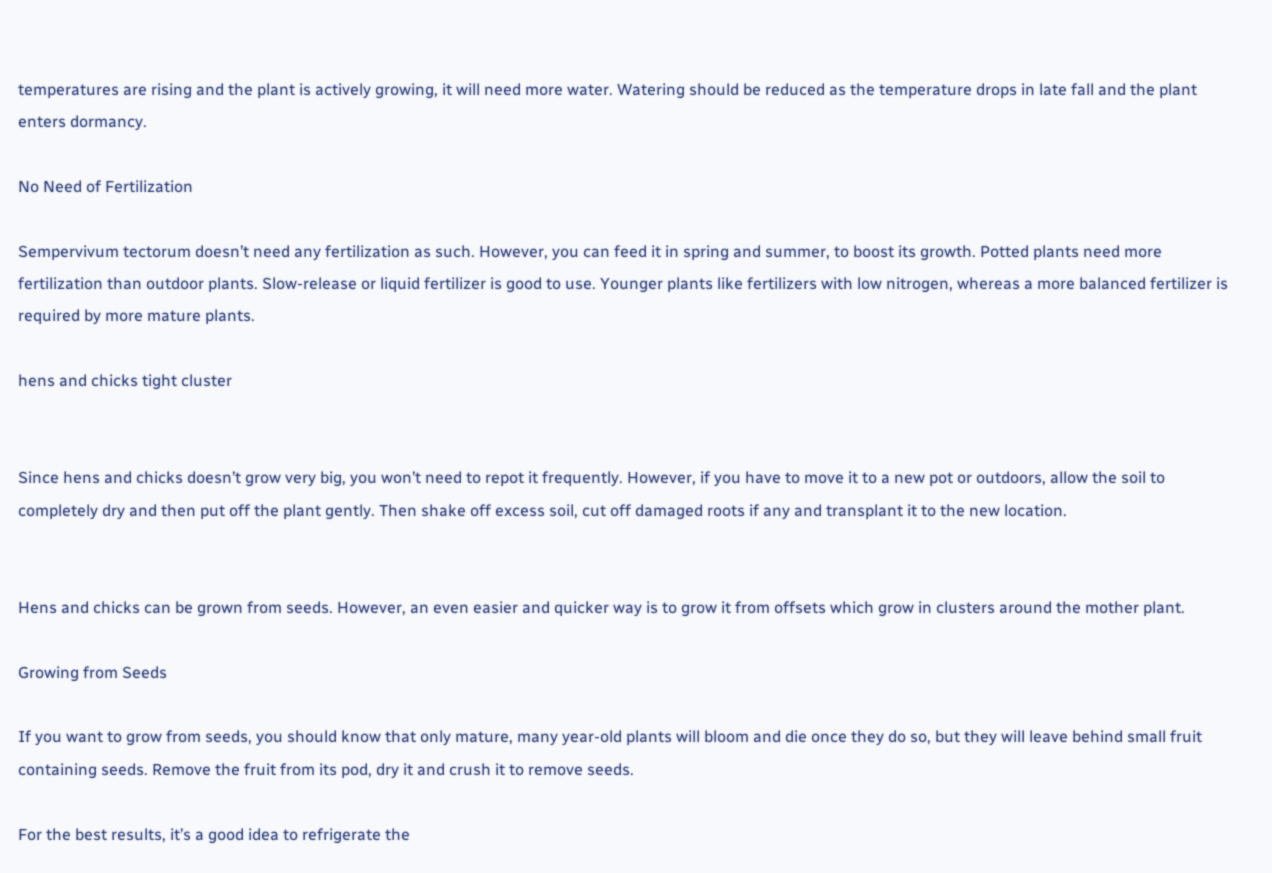temperatures are rising and the plant is actively growing, it will need more water. Watering should be reduced as the temperature drops in late fall and the plant enters dormancy.

No Need of Fertilization

Sempervivum tectorum doesn’t need any fertilization as such. However, you can feed it in spring and summer, to boost its growth. Potted plants need more fertilization than outdoor plants. Slow-release or liquid fertilizer is good to use. Younger plants like fertilizers with low nitrogen, whereas a more balanced fertilizer is required by more mature plants.

hens and chicks tight cluster


Since hens and chicks doesn’t grow very big, you won’t need to repot it frequently. However, if you have to move it to a new pot or outdoors, allow the soil to completely dry and then put off the plant gently. Then shake off excess soil, cut off damaged roots if any and transplant it to the new location.


Hens and chicks can be grown from seeds. However, an even easier and quicker way is to grow it from offsets which grow in clusters around the mother plant.

Growing from Seeds

If you want to grow from seeds, you should know that only mature, many year-old plants will bloom and die once they do so, but they will leave behind small fruit containing seeds. Remove the fruit from its pod, dry it and crush it to remove seeds.

For the best results, it’s a good idea to refrigerate the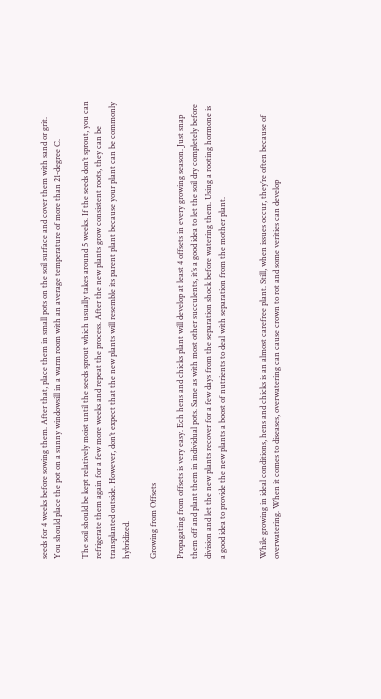seeds for 4 weeks before sowing them. After that, place them in small pots on the soil surface and cover them with sand or grit. You should place the pot on a sunny windowsill in a warm room with an average temperature of more than 21-degree C.

The soil should be kept relatively moist until the seeds sprout which usually takes around 5 weeks. If the seeds don’t sprout, you can refrigerate them again for a few more weeks and repeat the process. After the new plants grow consistent roots, they can be transplanted outside. However, don’t expect that the new plants will resemble its parent plant because your plant can be commonly hybridized.

Growing from Offsets

Propagating from offsets is very easy. Ech hens and chicks plant will develop at least 4 offsets in every growing season. Just snap them off and plant them in individual pots. Same as with most other succulents, it’s a good idea to let the soil dry completely before division and let the new plants recover for a few days from the separation shock before watering them. Using a rooting hormone is a good idea to provide the new plants a boost of nutrients to deal with separation from the mother plant.


While growing in ideal conditions, hens and chicks is an almost carefree plant. Still, when issues occur, they’re often because of overwatering. When it comes to diseases, overwatering can cause crown to rot and some verities can develop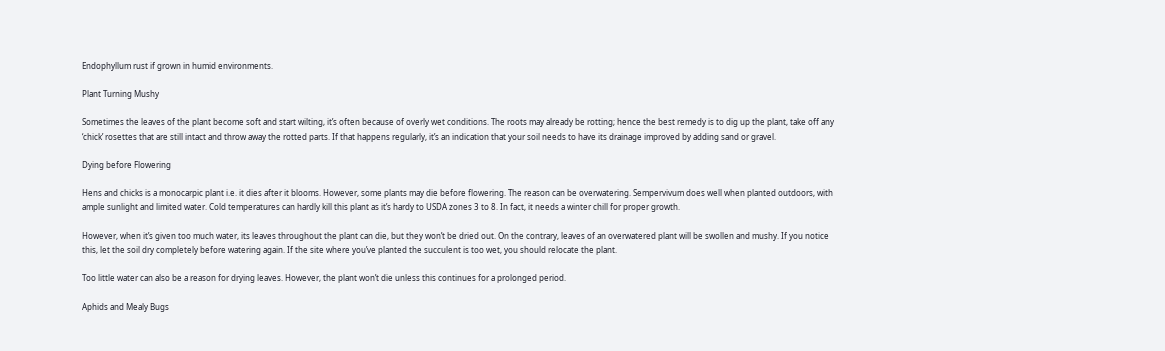Endophyllum rust if grown in humid environments.

Plant Turning Mushy

Sometimes the leaves of the plant become soft and start wilting, it’s often because of overly wet conditions. The roots may already be rotting; hence the best remedy is to dig up the plant, take off any ‘chick’ rosettes that are still intact and throw away the rotted parts. If that happens regularly, it’s an indication that your soil needs to have its drainage improved by adding sand or gravel.

Dying before Flowering

Hens and chicks is a monocarpic plant i.e. it dies after it blooms. However, some plants may die before flowering. The reason can be overwatering. Sempervivum does well when planted outdoors, with ample sunlight and limited water. Cold temperatures can hardly kill this plant as it’s hardy to USDA zones 3 to 8. In fact, it needs a winter chill for proper growth.

However, when it’s given too much water, its leaves throughout the plant can die, but they won’t be dried out. On the contrary, leaves of an overwatered plant will be swollen and mushy. If you notice this, let the soil dry completely before watering again. If the site where you’ve planted the succulent is too wet, you should relocate the plant.

Too little water can also be a reason for drying leaves. However, the plant won’t die unless this continues for a prolonged period.

Aphids and Mealy Bugs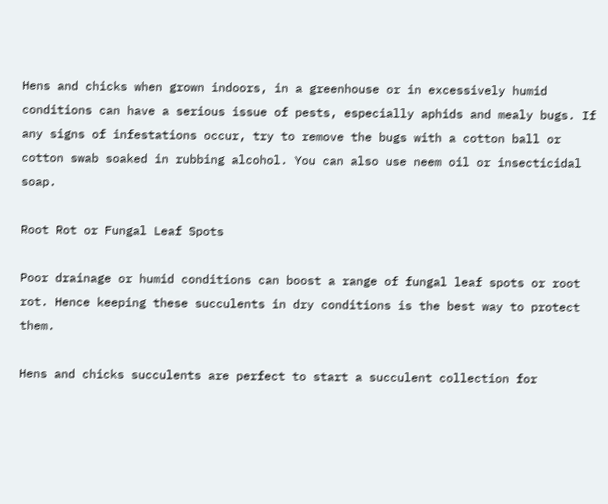Hens and chicks when grown indoors, in a greenhouse or in excessively humid conditions can have a serious issue of pests, especially aphids and mealy bugs. If any signs of infestations occur, try to remove the bugs with a cotton ball or cotton swab soaked in rubbing alcohol. You can also use neem oil or insecticidal soap.

Root Rot or Fungal Leaf Spots

Poor drainage or humid conditions can boost a range of fungal leaf spots or root rot. Hence keeping these succulents in dry conditions is the best way to protect them.

Hens and chicks succulents are perfect to start a succulent collection for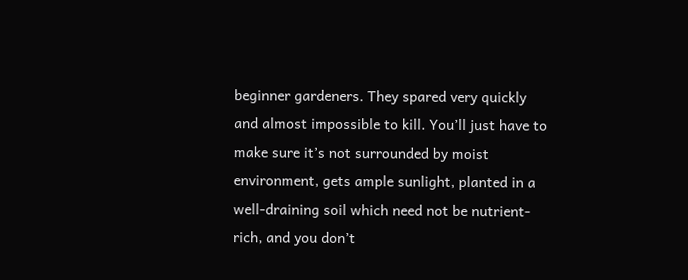beginner gardeners. They spared very quickly and almost impossible to kill. You’ll just have to make sure it’s not surrounded by moist environment, gets ample sunlight, planted in a well-draining soil which need not be nutrient-rich, and you don’t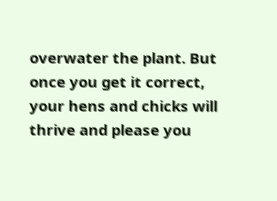overwater the plant. But once you get it correct, your hens and chicks will thrive and please you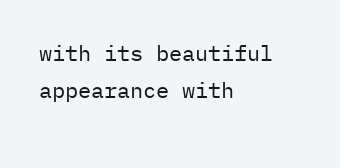with its beautiful appearance with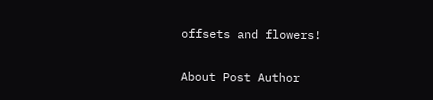offsets and flowers!

About Post Author